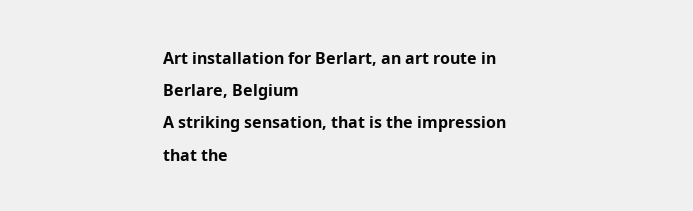Art installation for Berlart, an art route in Berlare, Belgium
A striking sensation, that is the impression that the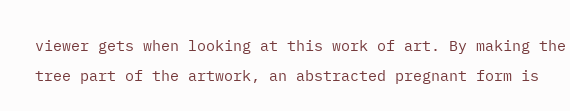viewer gets when looking at this work of art. By making the tree part of the artwork, an abstracted pregnant form is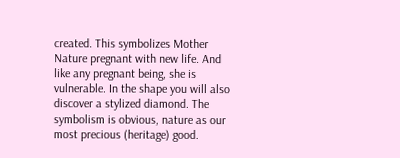created. This symbolizes Mother Nature pregnant with new life. And like any pregnant being, she is vulnerable. In the shape you will also discover a stylized diamond. The symbolism is obvious, nature as our most precious (heritage) good.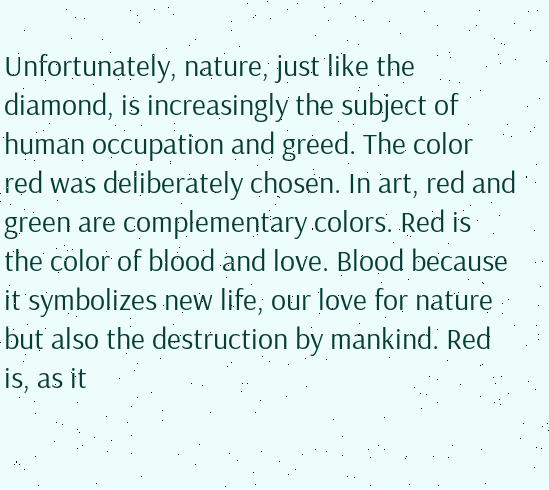Unfortunately, nature, just like the diamond, is increasingly the subject of human occupation and greed. The color red was deliberately chosen. In art, red and green are complementary colors. Red is the color of blood and love. Blood because it symbolizes new life, our love for nature but also the destruction by mankind. Red is, as it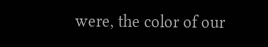were, the color of our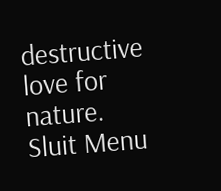destructive love for nature.
Sluit Menu